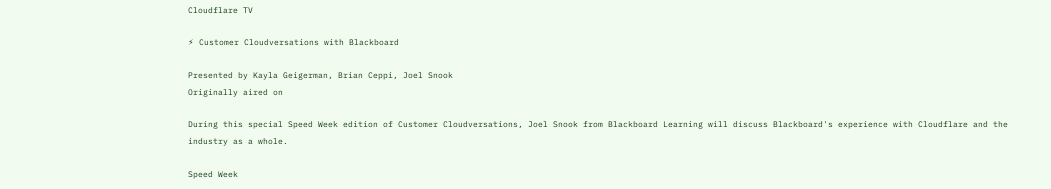Cloudflare TV

⚡ Customer Cloudversations with Blackboard

Presented by Kayla Geigerman, Brian Ceppi, Joel Snook
Originally aired on

During this special Speed Week edition of Customer Cloudversations, Joel Snook from Blackboard Learning will discuss Blackboard's experience with Cloudflare and the industry as a whole.

Speed Week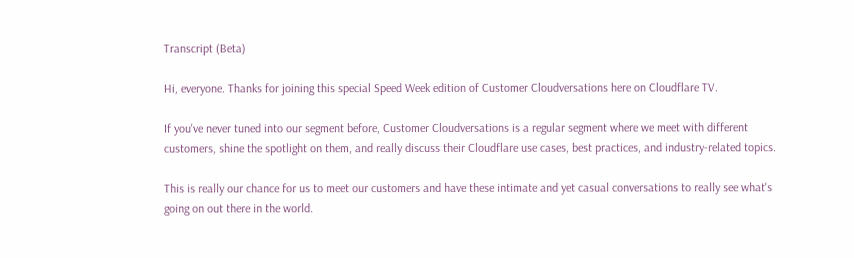Transcript (Beta)

Hi, everyone. Thanks for joining this special Speed Week edition of Customer Cloudversations here on Cloudflare TV.

If you've never tuned into our segment before, Customer Cloudversations is a regular segment where we meet with different customers, shine the spotlight on them, and really discuss their Cloudflare use cases, best practices, and industry-related topics.

This is really our chance for us to meet our customers and have these intimate and yet casual conversations to really see what's going on out there in the world.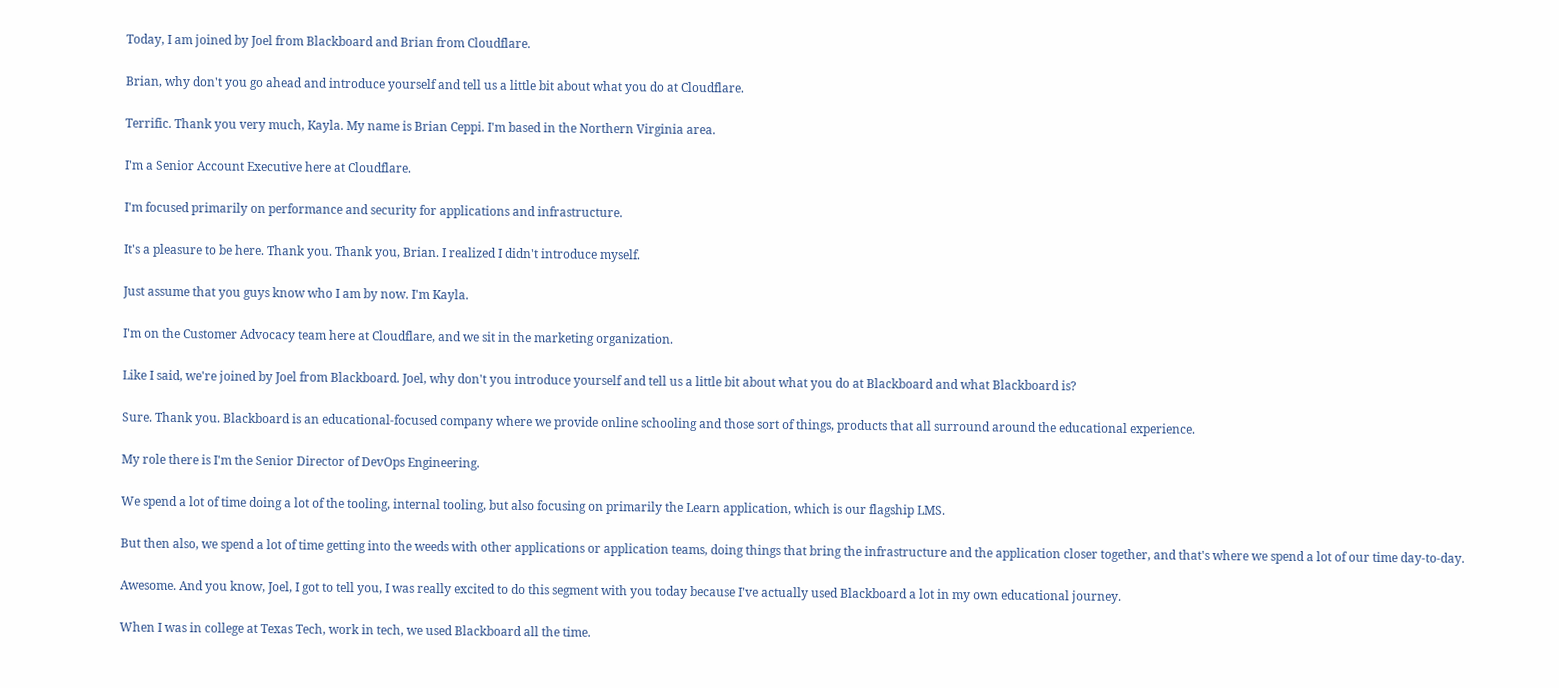Today, I am joined by Joel from Blackboard and Brian from Cloudflare.

Brian, why don't you go ahead and introduce yourself and tell us a little bit about what you do at Cloudflare.

Terrific. Thank you very much, Kayla. My name is Brian Ceppi. I'm based in the Northern Virginia area.

I'm a Senior Account Executive here at Cloudflare.

I'm focused primarily on performance and security for applications and infrastructure.

It's a pleasure to be here. Thank you. Thank you, Brian. I realized I didn't introduce myself.

Just assume that you guys know who I am by now. I'm Kayla.

I'm on the Customer Advocacy team here at Cloudflare, and we sit in the marketing organization.

Like I said, we're joined by Joel from Blackboard. Joel, why don't you introduce yourself and tell us a little bit about what you do at Blackboard and what Blackboard is?

Sure. Thank you. Blackboard is an educational-focused company where we provide online schooling and those sort of things, products that all surround around the educational experience.

My role there is I'm the Senior Director of DevOps Engineering.

We spend a lot of time doing a lot of the tooling, internal tooling, but also focusing on primarily the Learn application, which is our flagship LMS.

But then also, we spend a lot of time getting into the weeds with other applications or application teams, doing things that bring the infrastructure and the application closer together, and that's where we spend a lot of our time day-to-day.

Awesome. And you know, Joel, I got to tell you, I was really excited to do this segment with you today because I've actually used Blackboard a lot in my own educational journey.

When I was in college at Texas Tech, work in tech, we used Blackboard all the time.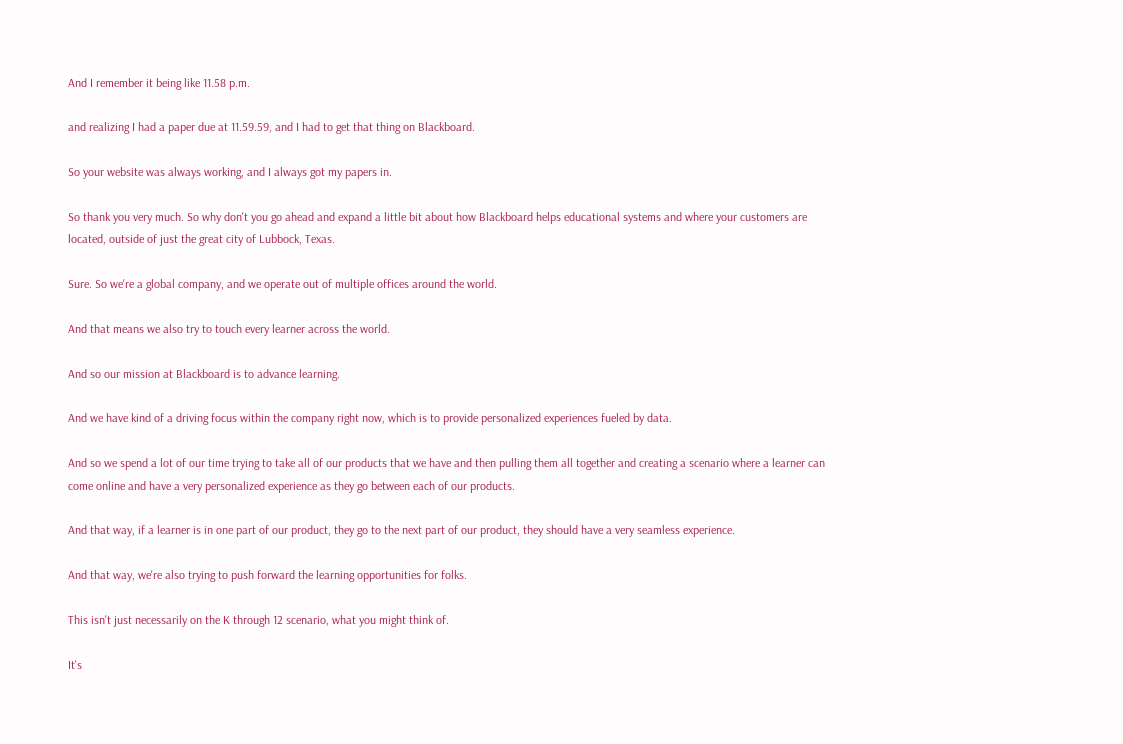And I remember it being like 11.58 p.m.

and realizing I had a paper due at 11.59.59, and I had to get that thing on Blackboard.

So your website was always working, and I always got my papers in.

So thank you very much. So why don't you go ahead and expand a little bit about how Blackboard helps educational systems and where your customers are located, outside of just the great city of Lubbock, Texas.

Sure. So we're a global company, and we operate out of multiple offices around the world.

And that means we also try to touch every learner across the world.

And so our mission at Blackboard is to advance learning.

And we have kind of a driving focus within the company right now, which is to provide personalized experiences fueled by data.

And so we spend a lot of our time trying to take all of our products that we have and then pulling them all together and creating a scenario where a learner can come online and have a very personalized experience as they go between each of our products.

And that way, if a learner is in one part of our product, they go to the next part of our product, they should have a very seamless experience.

And that way, we're also trying to push forward the learning opportunities for folks.

This isn't just necessarily on the K through 12 scenario, what you might think of.

It's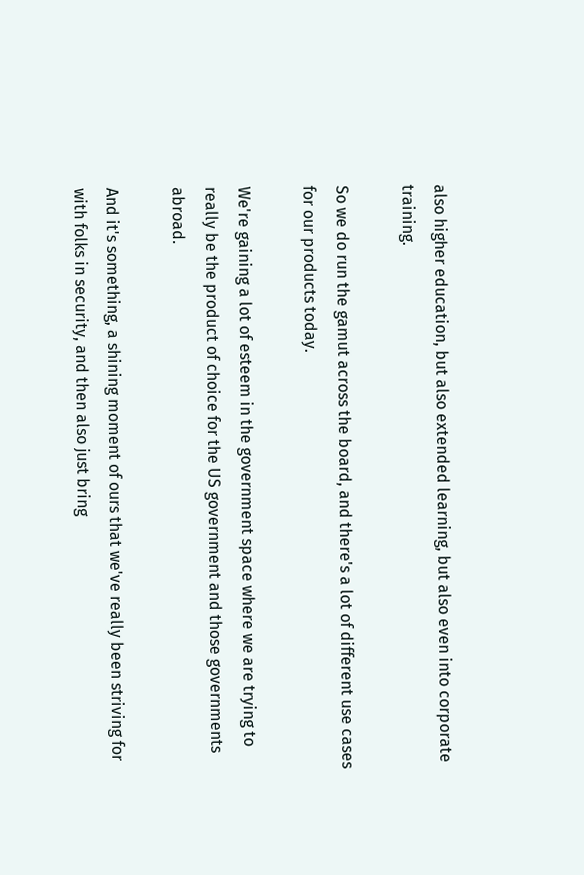also higher education, but also extended learning, but also even into corporate training.

So we do run the gamut across the board, and there's a lot of different use cases for our products today.

We're gaining a lot of esteem in the government space where we are trying to really be the product of choice for the US government and those governments abroad.

And it's something, a shining moment of ours that we've really been striving for with folks in security, and then also just bring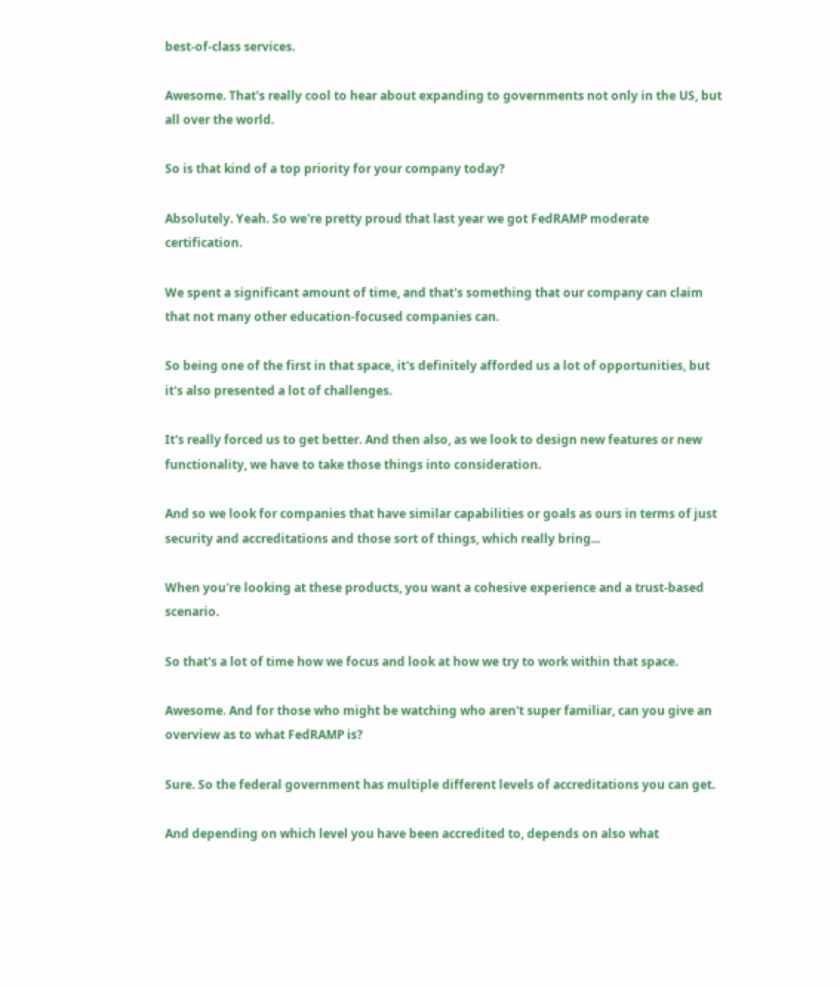best-of-class services.

Awesome. That's really cool to hear about expanding to governments not only in the US, but all over the world.

So is that kind of a top priority for your company today?

Absolutely. Yeah. So we're pretty proud that last year we got FedRAMP moderate certification.

We spent a significant amount of time, and that's something that our company can claim that not many other education-focused companies can.

So being one of the first in that space, it's definitely afforded us a lot of opportunities, but it's also presented a lot of challenges.

It's really forced us to get better. And then also, as we look to design new features or new functionality, we have to take those things into consideration.

And so we look for companies that have similar capabilities or goals as ours in terms of just security and accreditations and those sort of things, which really bring...

When you're looking at these products, you want a cohesive experience and a trust-based scenario.

So that's a lot of time how we focus and look at how we try to work within that space.

Awesome. And for those who might be watching who aren't super familiar, can you give an overview as to what FedRAMP is?

Sure. So the federal government has multiple different levels of accreditations you can get.

And depending on which level you have been accredited to, depends on also what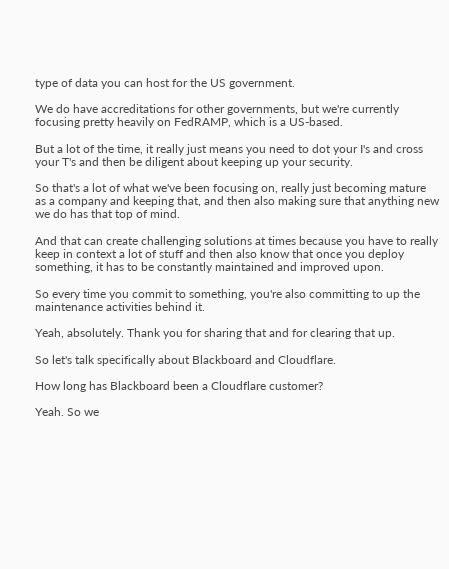type of data you can host for the US government.

We do have accreditations for other governments, but we're currently focusing pretty heavily on FedRAMP, which is a US-based.

But a lot of the time, it really just means you need to dot your I's and cross your T's and then be diligent about keeping up your security.

So that's a lot of what we've been focusing on, really just becoming mature as a company and keeping that, and then also making sure that anything new we do has that top of mind.

And that can create challenging solutions at times because you have to really keep in context a lot of stuff and then also know that once you deploy something, it has to be constantly maintained and improved upon.

So every time you commit to something, you're also committing to up the maintenance activities behind it.

Yeah, absolutely. Thank you for sharing that and for clearing that up.

So let's talk specifically about Blackboard and Cloudflare.

How long has Blackboard been a Cloudflare customer?

Yeah. So we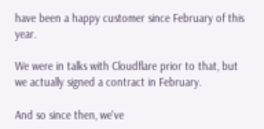have been a happy customer since February of this year.

We were in talks with Cloudflare prior to that, but we actually signed a contract in February.

And so since then, we've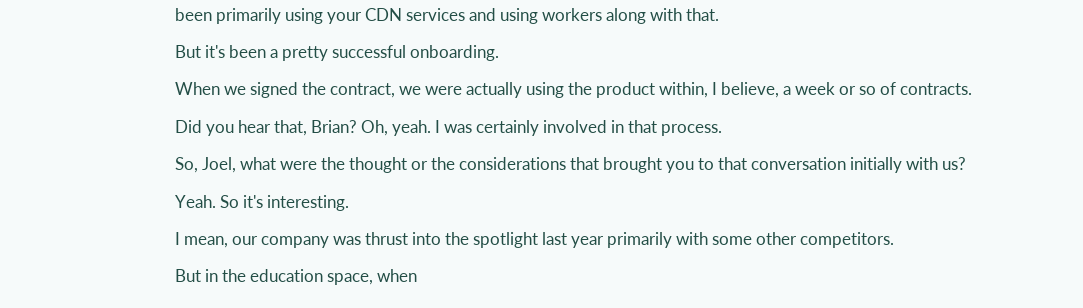been primarily using your CDN services and using workers along with that.

But it's been a pretty successful onboarding.

When we signed the contract, we were actually using the product within, I believe, a week or so of contracts.

Did you hear that, Brian? Oh, yeah. I was certainly involved in that process.

So, Joel, what were the thought or the considerations that brought you to that conversation initially with us?

Yeah. So it's interesting.

I mean, our company was thrust into the spotlight last year primarily with some other competitors.

But in the education space, when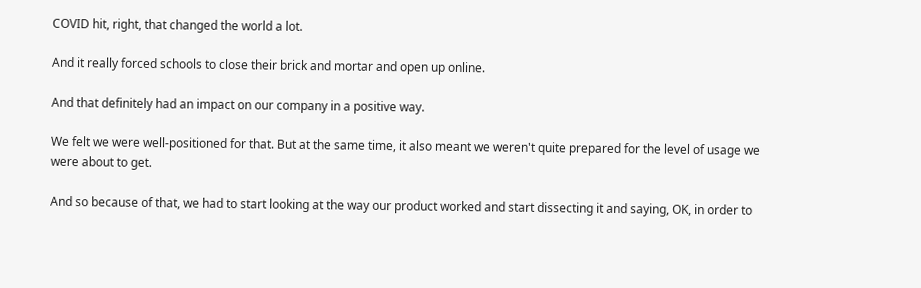COVID hit, right, that changed the world a lot.

And it really forced schools to close their brick and mortar and open up online.

And that definitely had an impact on our company in a positive way.

We felt we were well-positioned for that. But at the same time, it also meant we weren't quite prepared for the level of usage we were about to get.

And so because of that, we had to start looking at the way our product worked and start dissecting it and saying, OK, in order to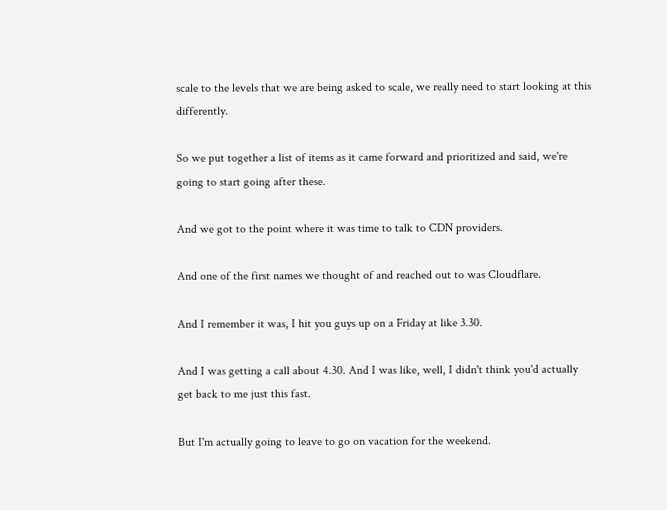scale to the levels that we are being asked to scale, we really need to start looking at this differently.

So we put together a list of items as it came forward and prioritized and said, we're going to start going after these.

And we got to the point where it was time to talk to CDN providers.

And one of the first names we thought of and reached out to was Cloudflare.

And I remember it was, I hit you guys up on a Friday at like 3.30.

And I was getting a call about 4.30. And I was like, well, I didn't think you'd actually get back to me just this fast.

But I'm actually going to leave to go on vacation for the weekend.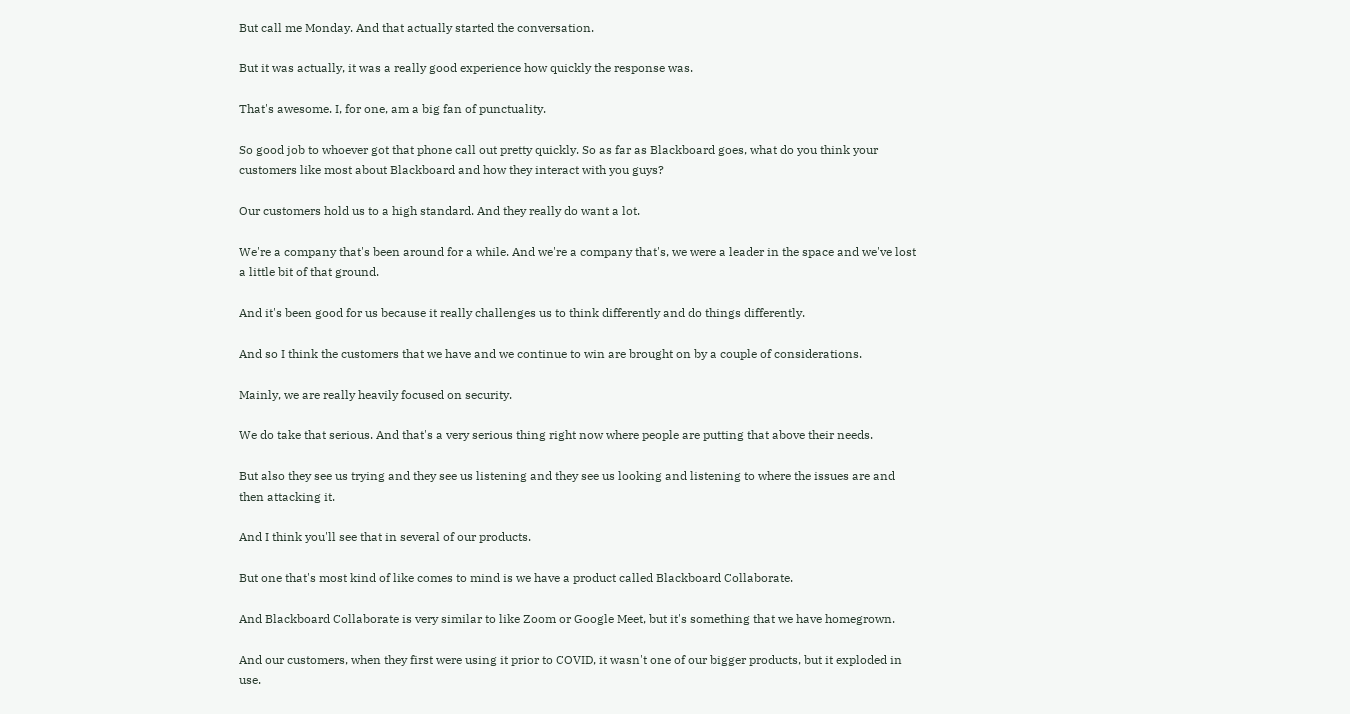But call me Monday. And that actually started the conversation.

But it was actually, it was a really good experience how quickly the response was.

That's awesome. I, for one, am a big fan of punctuality.

So good job to whoever got that phone call out pretty quickly. So as far as Blackboard goes, what do you think your customers like most about Blackboard and how they interact with you guys?

Our customers hold us to a high standard. And they really do want a lot.

We're a company that's been around for a while. And we're a company that's, we were a leader in the space and we've lost a little bit of that ground.

And it's been good for us because it really challenges us to think differently and do things differently.

And so I think the customers that we have and we continue to win are brought on by a couple of considerations.

Mainly, we are really heavily focused on security.

We do take that serious. And that's a very serious thing right now where people are putting that above their needs.

But also they see us trying and they see us listening and they see us looking and listening to where the issues are and then attacking it.

And I think you'll see that in several of our products.

But one that's most kind of like comes to mind is we have a product called Blackboard Collaborate.

And Blackboard Collaborate is very similar to like Zoom or Google Meet, but it's something that we have homegrown.

And our customers, when they first were using it prior to COVID, it wasn't one of our bigger products, but it exploded in use.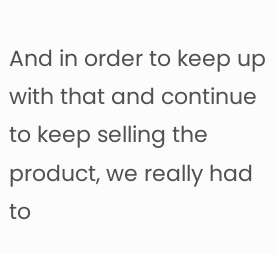And in order to keep up with that and continue to keep selling the product, we really had to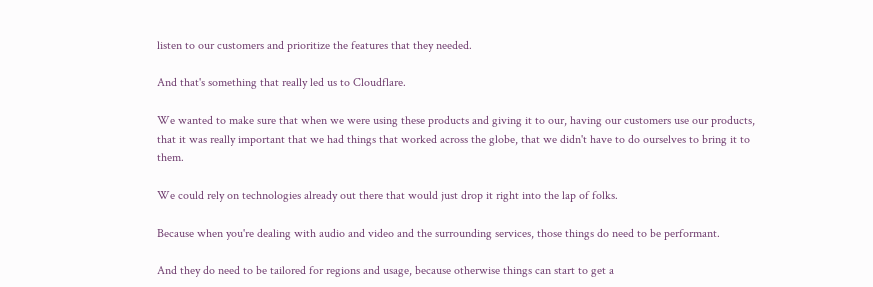listen to our customers and prioritize the features that they needed.

And that's something that really led us to Cloudflare.

We wanted to make sure that when we were using these products and giving it to our, having our customers use our products, that it was really important that we had things that worked across the globe, that we didn't have to do ourselves to bring it to them.

We could rely on technologies already out there that would just drop it right into the lap of folks.

Because when you're dealing with audio and video and the surrounding services, those things do need to be performant.

And they do need to be tailored for regions and usage, because otherwise things can start to get a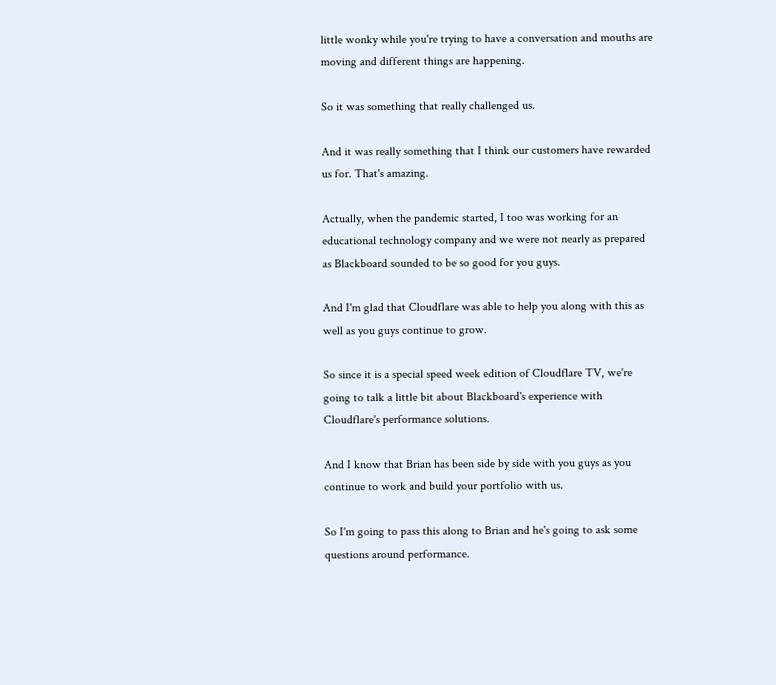little wonky while you're trying to have a conversation and mouths are moving and different things are happening.

So it was something that really challenged us.

And it was really something that I think our customers have rewarded us for. That's amazing.

Actually, when the pandemic started, I too was working for an educational technology company and we were not nearly as prepared as Blackboard sounded to be so good for you guys.

And I'm glad that Cloudflare was able to help you along with this as well as you guys continue to grow.

So since it is a special speed week edition of Cloudflare TV, we're going to talk a little bit about Blackboard's experience with Cloudflare's performance solutions.

And I know that Brian has been side by side with you guys as you continue to work and build your portfolio with us.

So I'm going to pass this along to Brian and he's going to ask some questions around performance.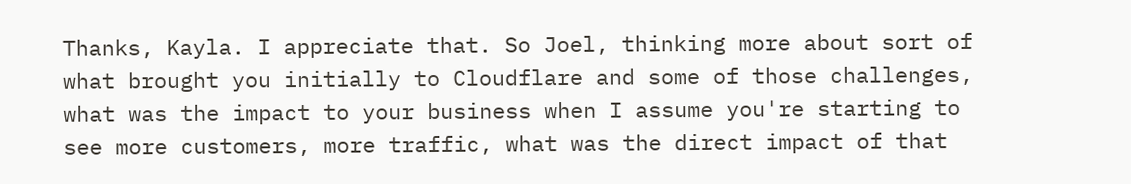Thanks, Kayla. I appreciate that. So Joel, thinking more about sort of what brought you initially to Cloudflare and some of those challenges, what was the impact to your business when I assume you're starting to see more customers, more traffic, what was the direct impact of that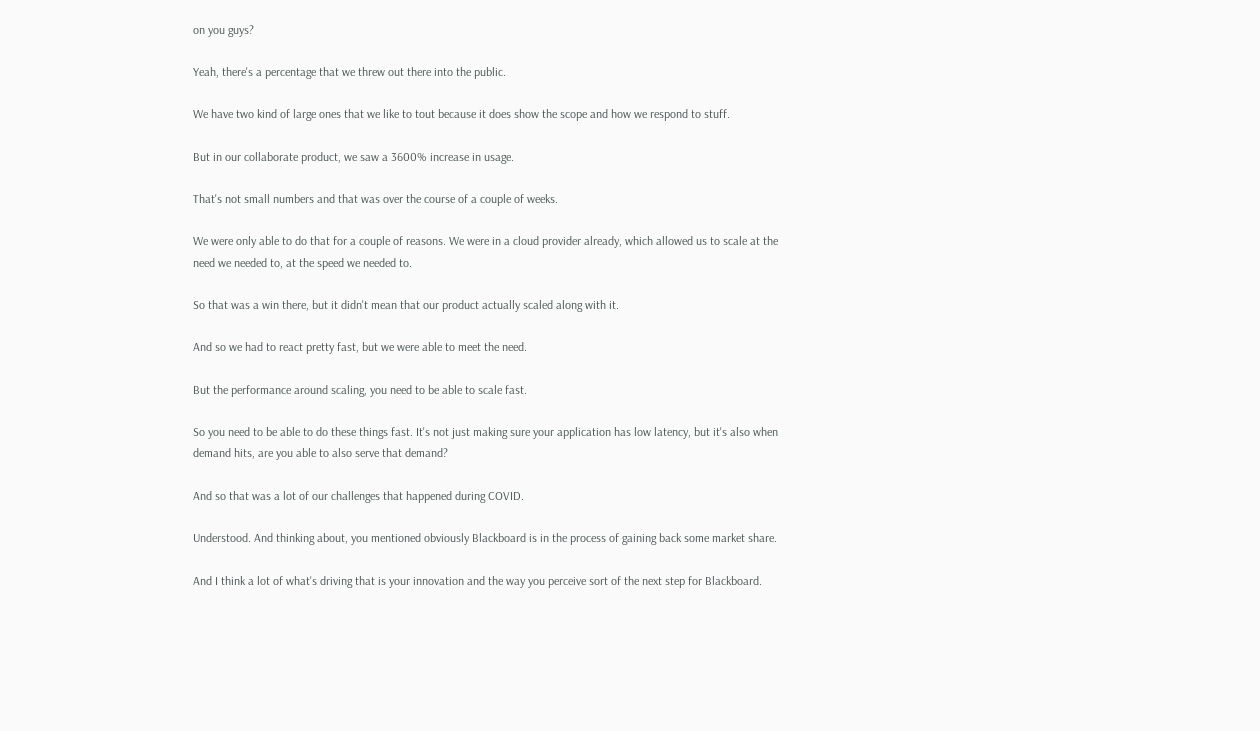on you guys?

Yeah, there's a percentage that we threw out there into the public.

We have two kind of large ones that we like to tout because it does show the scope and how we respond to stuff.

But in our collaborate product, we saw a 3600% increase in usage.

That's not small numbers and that was over the course of a couple of weeks.

We were only able to do that for a couple of reasons. We were in a cloud provider already, which allowed us to scale at the need we needed to, at the speed we needed to.

So that was a win there, but it didn't mean that our product actually scaled along with it.

And so we had to react pretty fast, but we were able to meet the need.

But the performance around scaling, you need to be able to scale fast.

So you need to be able to do these things fast. It's not just making sure your application has low latency, but it's also when demand hits, are you able to also serve that demand?

And so that was a lot of our challenges that happened during COVID.

Understood. And thinking about, you mentioned obviously Blackboard is in the process of gaining back some market share.

And I think a lot of what's driving that is your innovation and the way you perceive sort of the next step for Blackboard.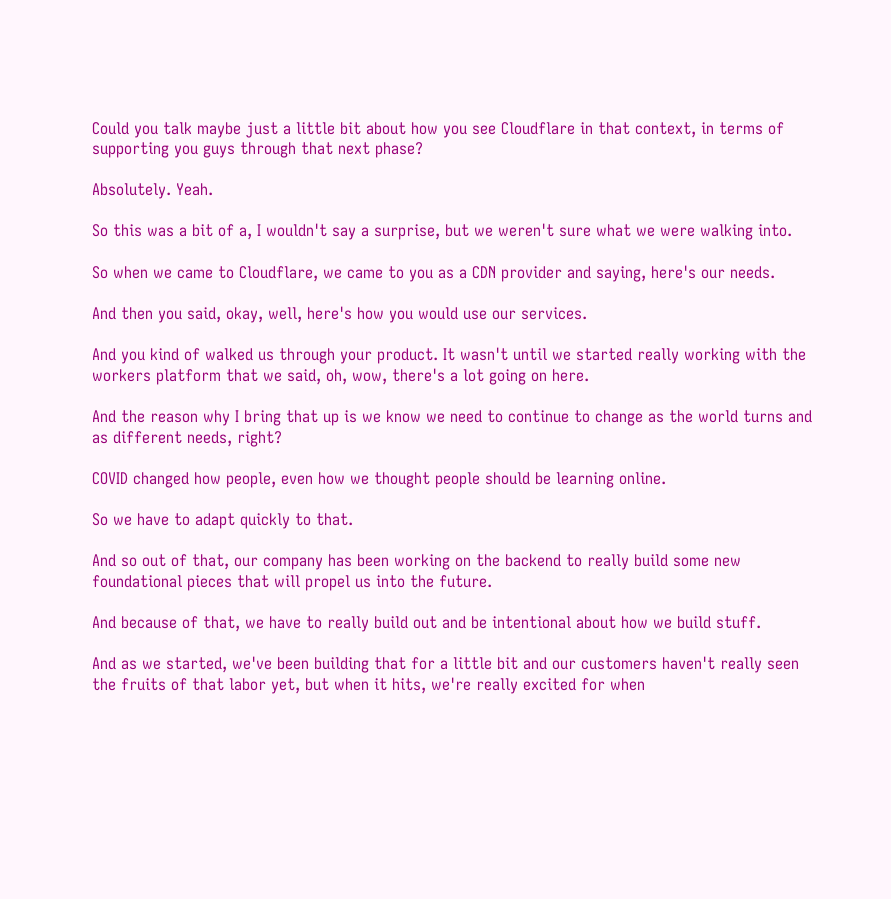Could you talk maybe just a little bit about how you see Cloudflare in that context, in terms of supporting you guys through that next phase?

Absolutely. Yeah.

So this was a bit of a, I wouldn't say a surprise, but we weren't sure what we were walking into.

So when we came to Cloudflare, we came to you as a CDN provider and saying, here's our needs.

And then you said, okay, well, here's how you would use our services.

And you kind of walked us through your product. It wasn't until we started really working with the workers platform that we said, oh, wow, there's a lot going on here.

And the reason why I bring that up is we know we need to continue to change as the world turns and as different needs, right?

COVID changed how people, even how we thought people should be learning online.

So we have to adapt quickly to that.

And so out of that, our company has been working on the backend to really build some new foundational pieces that will propel us into the future.

And because of that, we have to really build out and be intentional about how we build stuff.

And as we started, we've been building that for a little bit and our customers haven't really seen the fruits of that labor yet, but when it hits, we're really excited for when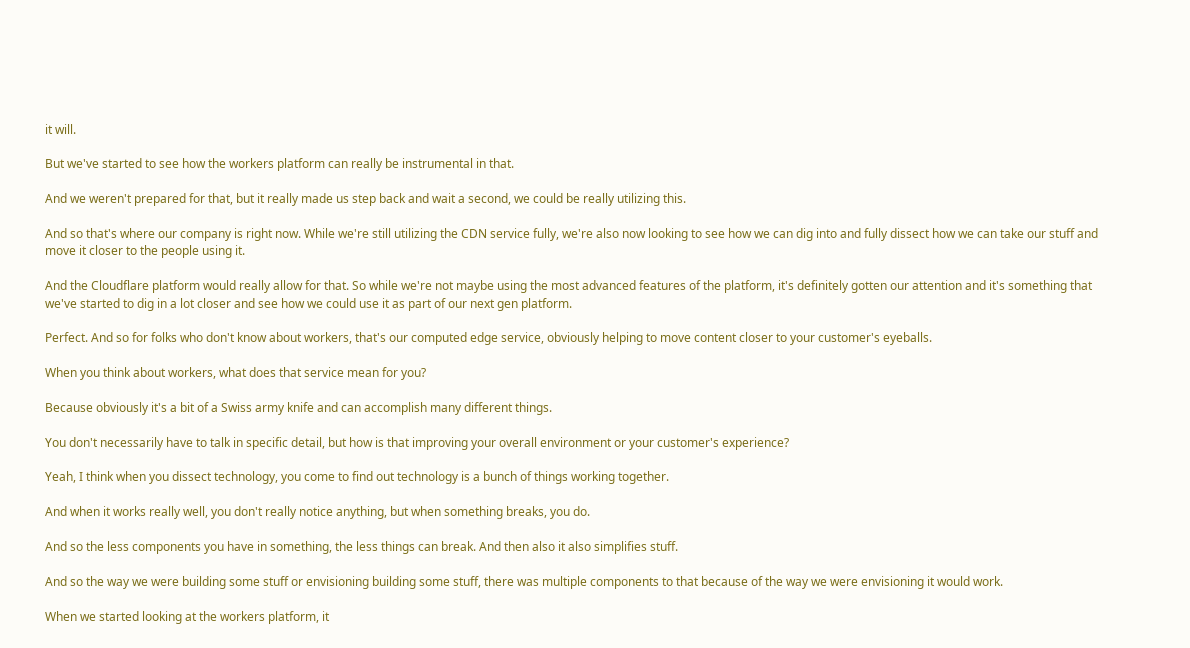it will.

But we've started to see how the workers platform can really be instrumental in that.

And we weren't prepared for that, but it really made us step back and wait a second, we could be really utilizing this.

And so that's where our company is right now. While we're still utilizing the CDN service fully, we're also now looking to see how we can dig into and fully dissect how we can take our stuff and move it closer to the people using it.

And the Cloudflare platform would really allow for that. So while we're not maybe using the most advanced features of the platform, it's definitely gotten our attention and it's something that we've started to dig in a lot closer and see how we could use it as part of our next gen platform.

Perfect. And so for folks who don't know about workers, that's our computed edge service, obviously helping to move content closer to your customer's eyeballs.

When you think about workers, what does that service mean for you?

Because obviously it's a bit of a Swiss army knife and can accomplish many different things.

You don't necessarily have to talk in specific detail, but how is that improving your overall environment or your customer's experience?

Yeah, I think when you dissect technology, you come to find out technology is a bunch of things working together.

And when it works really well, you don't really notice anything, but when something breaks, you do.

And so the less components you have in something, the less things can break. And then also it also simplifies stuff.

And so the way we were building some stuff or envisioning building some stuff, there was multiple components to that because of the way we were envisioning it would work.

When we started looking at the workers platform, it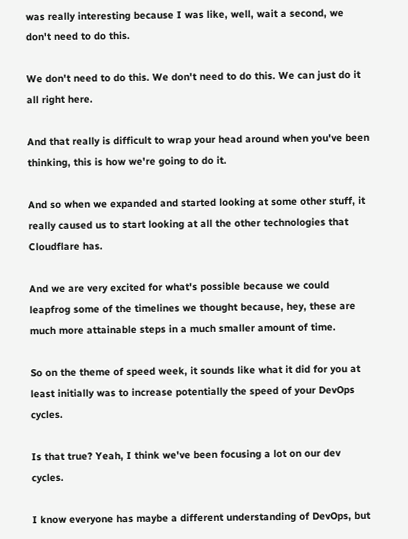was really interesting because I was like, well, wait a second, we don't need to do this.

We don't need to do this. We don't need to do this. We can just do it all right here.

And that really is difficult to wrap your head around when you've been thinking, this is how we're going to do it.

And so when we expanded and started looking at some other stuff, it really caused us to start looking at all the other technologies that Cloudflare has.

And we are very excited for what's possible because we could leapfrog some of the timelines we thought because, hey, these are much more attainable steps in a much smaller amount of time.

So on the theme of speed week, it sounds like what it did for you at least initially was to increase potentially the speed of your DevOps cycles.

Is that true? Yeah, I think we've been focusing a lot on our dev cycles.

I know everyone has maybe a different understanding of DevOps, but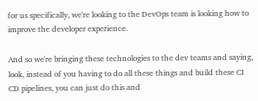for us specifically, we're looking to the DevOps team is looking how to improve the developer experience.

And so we're bringing these technologies to the dev teams and saying, look, instead of you having to do all these things and build these CI CD pipelines, you can just do this and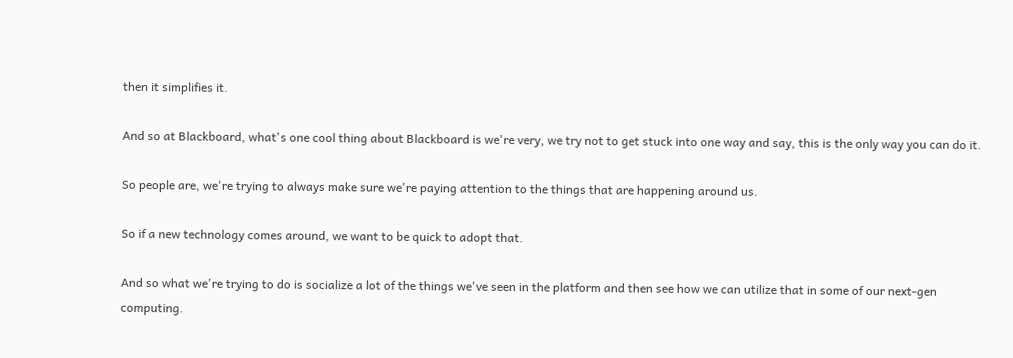then it simplifies it.

And so at Blackboard, what's one cool thing about Blackboard is we're very, we try not to get stuck into one way and say, this is the only way you can do it.

So people are, we're trying to always make sure we're paying attention to the things that are happening around us.

So if a new technology comes around, we want to be quick to adopt that.

And so what we're trying to do is socialize a lot of the things we've seen in the platform and then see how we can utilize that in some of our next-gen computing.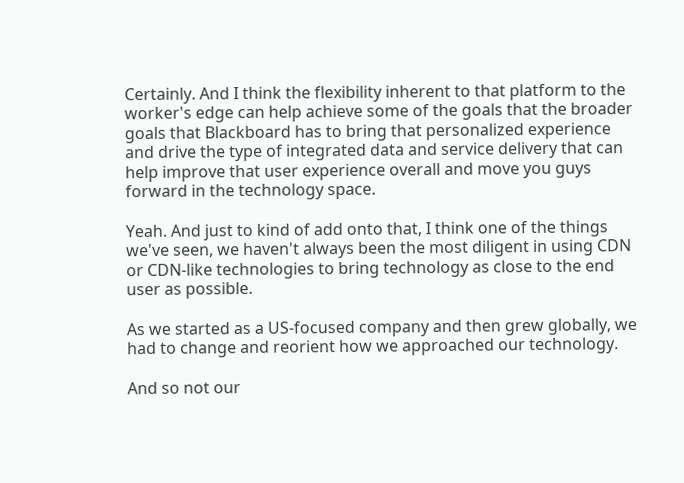Certainly. And I think the flexibility inherent to that platform to the worker's edge can help achieve some of the goals that the broader goals that Blackboard has to bring that personalized experience and drive the type of integrated data and service delivery that can help improve that user experience overall and move you guys forward in the technology space.

Yeah. And just to kind of add onto that, I think one of the things we've seen, we haven't always been the most diligent in using CDN or CDN-like technologies to bring technology as close to the end user as possible.

As we started as a US-focused company and then grew globally, we had to change and reorient how we approached our technology.

And so not our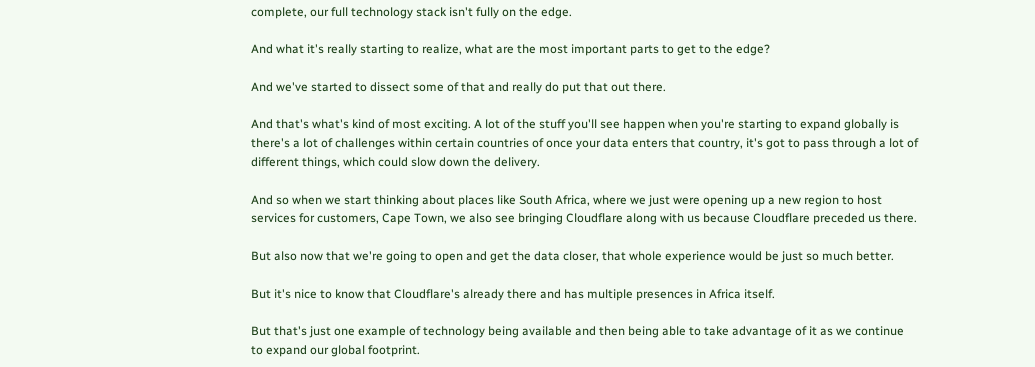complete, our full technology stack isn't fully on the edge.

And what it's really starting to realize, what are the most important parts to get to the edge?

And we've started to dissect some of that and really do put that out there.

And that's what's kind of most exciting. A lot of the stuff you'll see happen when you're starting to expand globally is there's a lot of challenges within certain countries of once your data enters that country, it's got to pass through a lot of different things, which could slow down the delivery.

And so when we start thinking about places like South Africa, where we just were opening up a new region to host services for customers, Cape Town, we also see bringing Cloudflare along with us because Cloudflare preceded us there.

But also now that we're going to open and get the data closer, that whole experience would be just so much better.

But it's nice to know that Cloudflare's already there and has multiple presences in Africa itself.

But that's just one example of technology being available and then being able to take advantage of it as we continue to expand our global footprint.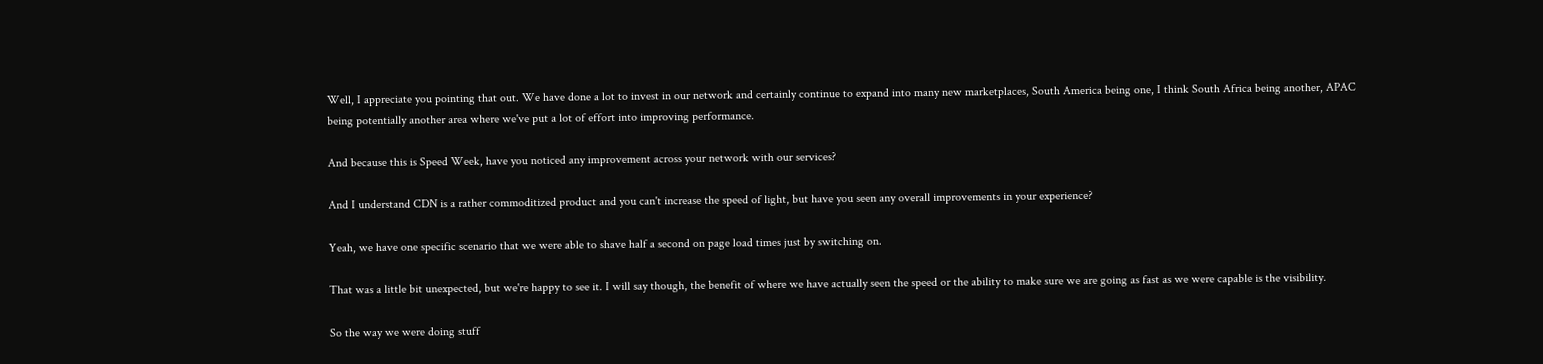Well, I appreciate you pointing that out. We have done a lot to invest in our network and certainly continue to expand into many new marketplaces, South America being one, I think South Africa being another, APAC being potentially another area where we've put a lot of effort into improving performance.

And because this is Speed Week, have you noticed any improvement across your network with our services?

And I understand CDN is a rather commoditized product and you can't increase the speed of light, but have you seen any overall improvements in your experience?

Yeah, we have one specific scenario that we were able to shave half a second on page load times just by switching on.

That was a little bit unexpected, but we're happy to see it. I will say though, the benefit of where we have actually seen the speed or the ability to make sure we are going as fast as we were capable is the visibility.

So the way we were doing stuff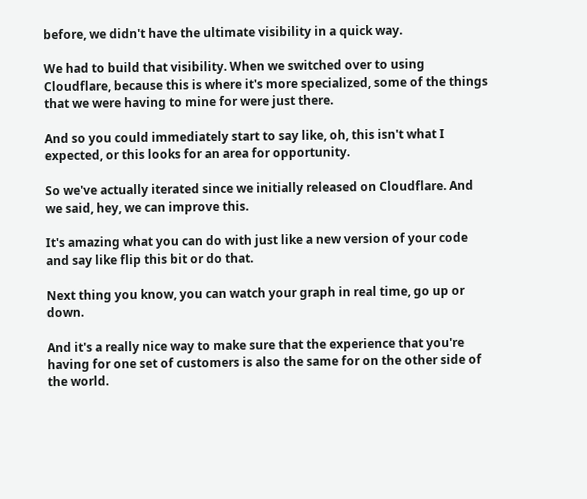before, we didn't have the ultimate visibility in a quick way.

We had to build that visibility. When we switched over to using Cloudflare, because this is where it's more specialized, some of the things that we were having to mine for were just there.

And so you could immediately start to say like, oh, this isn't what I expected, or this looks for an area for opportunity.

So we've actually iterated since we initially released on Cloudflare. And we said, hey, we can improve this.

It's amazing what you can do with just like a new version of your code and say like flip this bit or do that.

Next thing you know, you can watch your graph in real time, go up or down.

And it's a really nice way to make sure that the experience that you're having for one set of customers is also the same for on the other side of the world.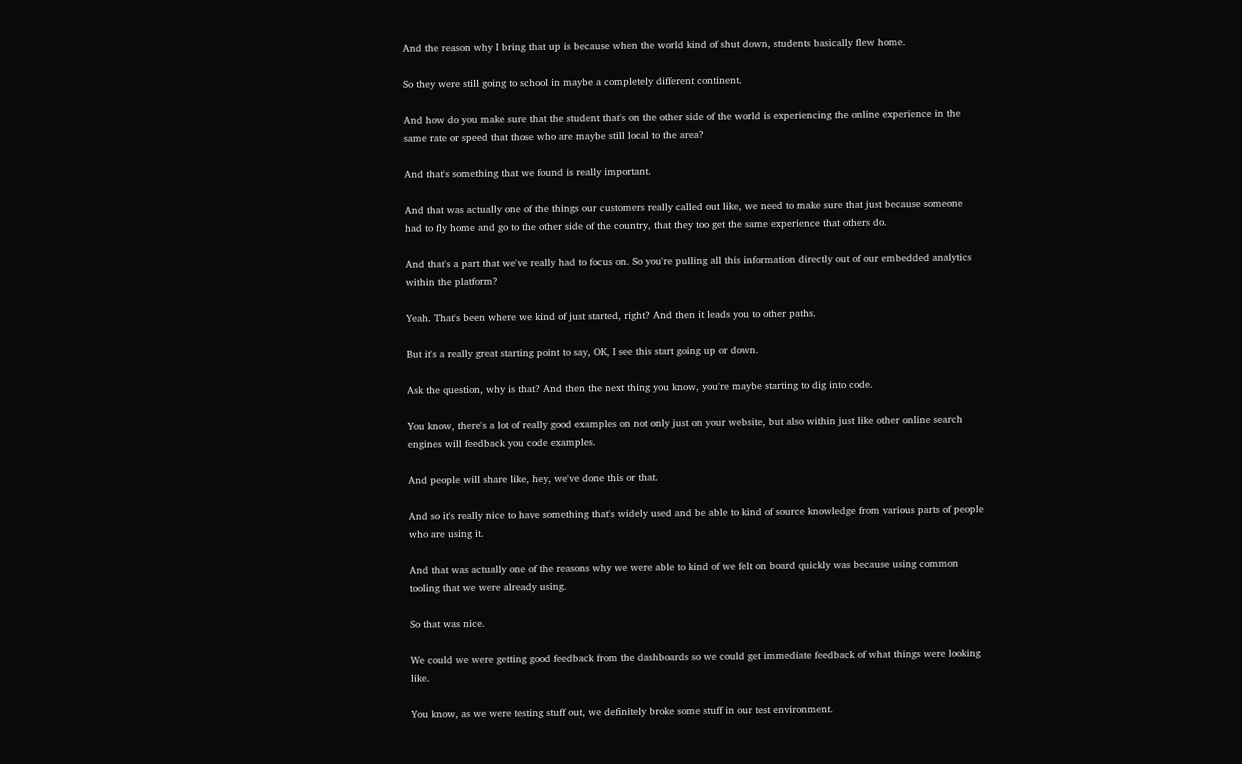And the reason why I bring that up is because when the world kind of shut down, students basically flew home.

So they were still going to school in maybe a completely different continent.

And how do you make sure that the student that's on the other side of the world is experiencing the online experience in the same rate or speed that those who are maybe still local to the area?

And that's something that we found is really important.

And that was actually one of the things our customers really called out like, we need to make sure that just because someone had to fly home and go to the other side of the country, that they too get the same experience that others do.

And that's a part that we've really had to focus on. So you're pulling all this information directly out of our embedded analytics within the platform?

Yeah. That's been where we kind of just started, right? And then it leads you to other paths.

But it's a really great starting point to say, OK, I see this start going up or down.

Ask the question, why is that? And then the next thing you know, you're maybe starting to dig into code.

You know, there's a lot of really good examples on not only just on your website, but also within just like other online search engines will feedback you code examples.

And people will share like, hey, we've done this or that.

And so it's really nice to have something that's widely used and be able to kind of source knowledge from various parts of people who are using it.

And that was actually one of the reasons why we were able to kind of we felt on board quickly was because using common tooling that we were already using.

So that was nice.

We could we were getting good feedback from the dashboards so we could get immediate feedback of what things were looking like.

You know, as we were testing stuff out, we definitely broke some stuff in our test environment.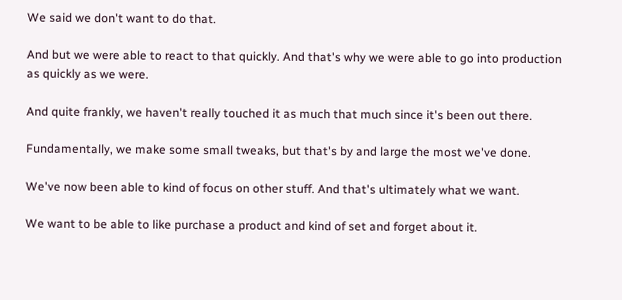We said we don't want to do that.

And but we were able to react to that quickly. And that's why we were able to go into production as quickly as we were.

And quite frankly, we haven't really touched it as much that much since it's been out there.

Fundamentally, we make some small tweaks, but that's by and large the most we've done.

We've now been able to kind of focus on other stuff. And that's ultimately what we want.

We want to be able to like purchase a product and kind of set and forget about it.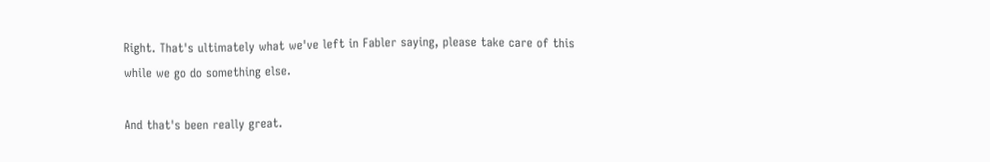Right. That's ultimately what we've left in Fabler saying, please take care of this while we go do something else.

And that's been really great.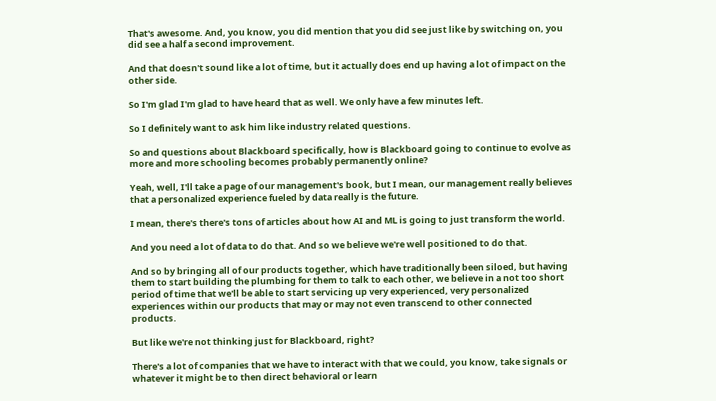That's awesome. And, you know, you did mention that you did see just like by switching on, you did see a half a second improvement.

And that doesn't sound like a lot of time, but it actually does end up having a lot of impact on the other side.

So I'm glad I'm glad to have heard that as well. We only have a few minutes left.

So I definitely want to ask him like industry related questions.

So and questions about Blackboard specifically, how is Blackboard going to continue to evolve as more and more schooling becomes probably permanently online?

Yeah, well, I'll take a page of our management's book, but I mean, our management really believes that a personalized experience fueled by data really is the future.

I mean, there's there's tons of articles about how AI and ML is going to just transform the world.

And you need a lot of data to do that. And so we believe we're well positioned to do that.

And so by bringing all of our products together, which have traditionally been siloed, but having them to start building the plumbing for them to talk to each other, we believe in a not too short period of time that we'll be able to start servicing up very experienced, very personalized experiences within our products that may or may not even transcend to other connected products.

But like we're not thinking just for Blackboard, right?

There's a lot of companies that we have to interact with that we could, you know, take signals or whatever it might be to then direct behavioral or learn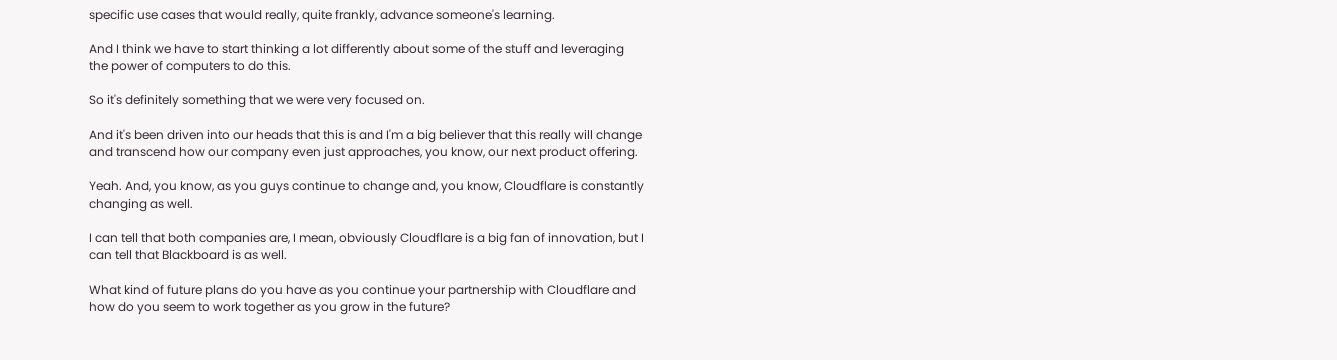specific use cases that would really, quite frankly, advance someone's learning.

And I think we have to start thinking a lot differently about some of the stuff and leveraging the power of computers to do this.

So it's definitely something that we were very focused on.

And it's been driven into our heads that this is and I'm a big believer that this really will change and transcend how our company even just approaches, you know, our next product offering.

Yeah. And, you know, as you guys continue to change and, you know, Cloudflare is constantly changing as well.

I can tell that both companies are, I mean, obviously Cloudflare is a big fan of innovation, but I can tell that Blackboard is as well.

What kind of future plans do you have as you continue your partnership with Cloudflare and how do you seem to work together as you grow in the future?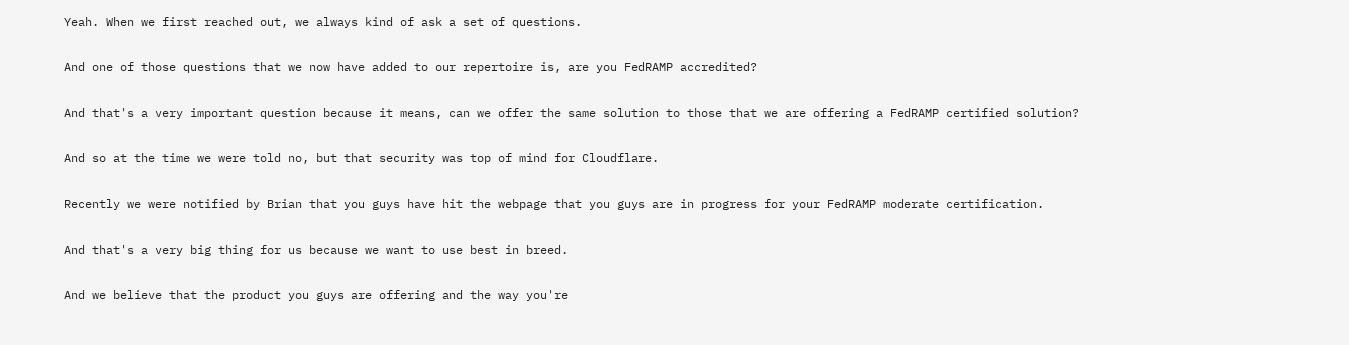Yeah. When we first reached out, we always kind of ask a set of questions.

And one of those questions that we now have added to our repertoire is, are you FedRAMP accredited?

And that's a very important question because it means, can we offer the same solution to those that we are offering a FedRAMP certified solution?

And so at the time we were told no, but that security was top of mind for Cloudflare.

Recently we were notified by Brian that you guys have hit the webpage that you guys are in progress for your FedRAMP moderate certification.

And that's a very big thing for us because we want to use best in breed.

And we believe that the product you guys are offering and the way you're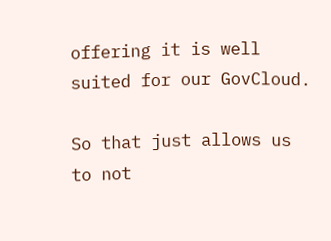offering it is well suited for our GovCloud.

So that just allows us to not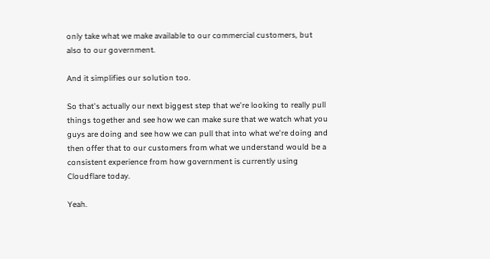only take what we make available to our commercial customers, but also to our government.

And it simplifies our solution too.

So that's actually our next biggest step that we're looking to really pull things together and see how we can make sure that we watch what you guys are doing and see how we can pull that into what we're doing and then offer that to our customers from what we understand would be a consistent experience from how government is currently using Cloudflare today.

Yeah.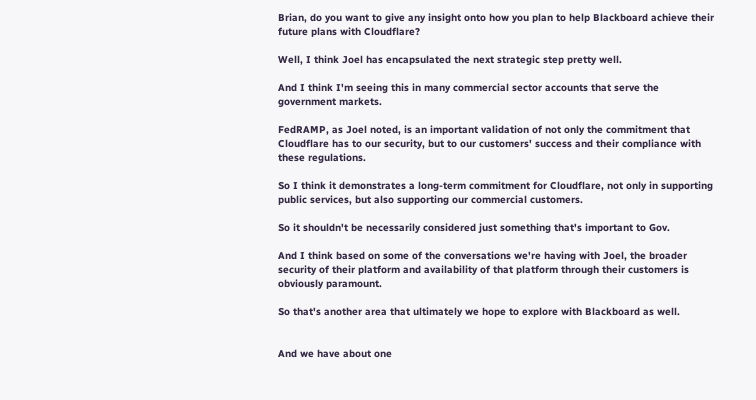Brian, do you want to give any insight onto how you plan to help Blackboard achieve their future plans with Cloudflare?

Well, I think Joel has encapsulated the next strategic step pretty well.

And I think I'm seeing this in many commercial sector accounts that serve the government markets.

FedRAMP, as Joel noted, is an important validation of not only the commitment that Cloudflare has to our security, but to our customers' success and their compliance with these regulations.

So I think it demonstrates a long-term commitment for Cloudflare, not only in supporting public services, but also supporting our commercial customers.

So it shouldn't be necessarily considered just something that's important to Gov.

And I think based on some of the conversations we're having with Joel, the broader security of their platform and availability of that platform through their customers is obviously paramount.

So that's another area that ultimately we hope to explore with Blackboard as well.


And we have about one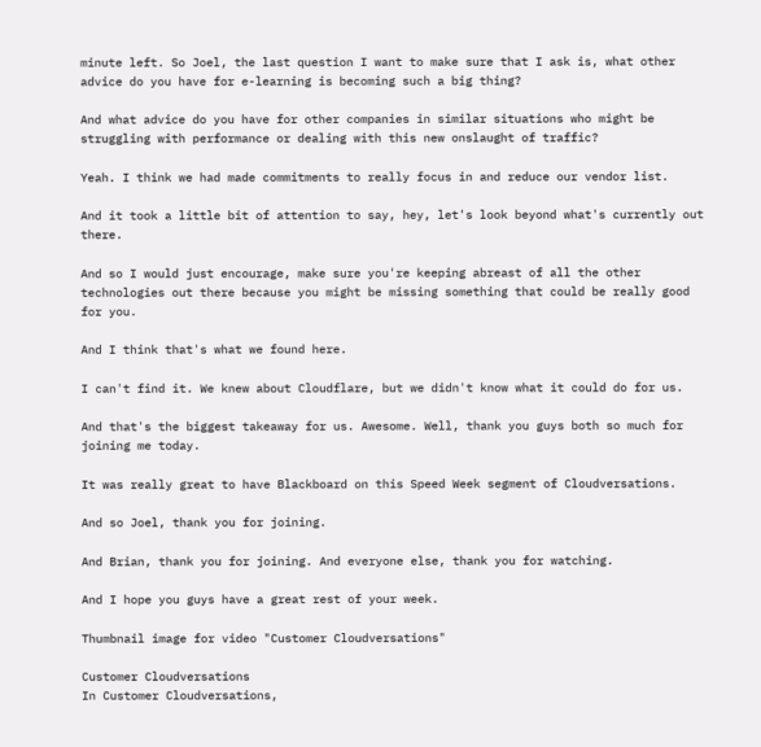minute left. So Joel, the last question I want to make sure that I ask is, what other advice do you have for e-learning is becoming such a big thing?

And what advice do you have for other companies in similar situations who might be struggling with performance or dealing with this new onslaught of traffic?

Yeah. I think we had made commitments to really focus in and reduce our vendor list.

And it took a little bit of attention to say, hey, let's look beyond what's currently out there.

And so I would just encourage, make sure you're keeping abreast of all the other technologies out there because you might be missing something that could be really good for you.

And I think that's what we found here.

I can't find it. We knew about Cloudflare, but we didn't know what it could do for us.

And that's the biggest takeaway for us. Awesome. Well, thank you guys both so much for joining me today.

It was really great to have Blackboard on this Speed Week segment of Cloudversations.

And so Joel, thank you for joining.

And Brian, thank you for joining. And everyone else, thank you for watching.

And I hope you guys have a great rest of your week.

Thumbnail image for video "Customer Cloudversations"

Customer Cloudversations
In Customer Cloudversations,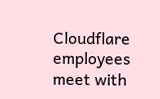Cloudflare employees meet with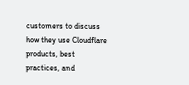customers to discuss how they use Cloudflare products, best practices, and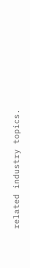related industry topics.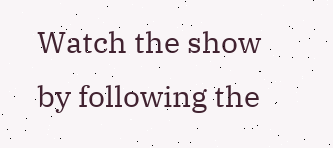Watch the show by following the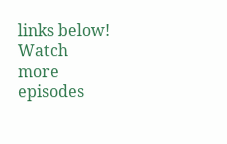links below!
Watch more episodes